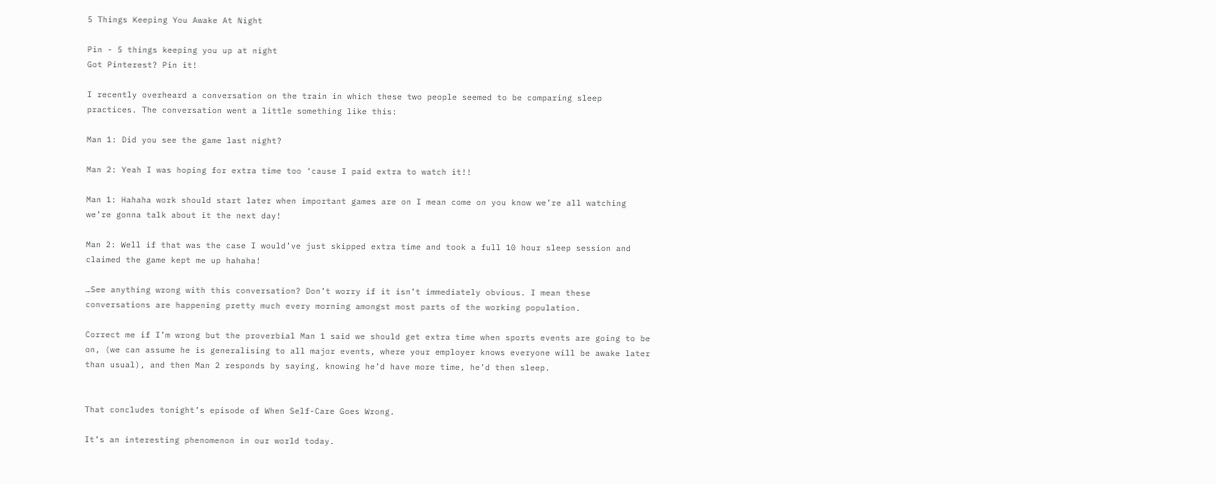5 Things Keeping You Awake At Night

Pin - 5 things keeping you up at night
Got Pinterest? Pin it!

I recently overheard a conversation on the train in which these two people seemed to be comparing sleep practices. The conversation went a little something like this:

Man 1: Did you see the game last night?

Man 2: Yeah I was hoping for extra time too ‘cause I paid extra to watch it!!

Man 1: Hahaha work should start later when important games are on I mean come on you know we’re all watching we’re gonna talk about it the next day!

Man 2: Well if that was the case I would’ve just skipped extra time and took a full 10 hour sleep session and claimed the game kept me up hahaha!

…See anything wrong with this conversation? Don’t worry if it isn’t immediately obvious. I mean these conversations are happening pretty much every morning amongst most parts of the working population.

Correct me if I’m wrong but the proverbial Man 1 said we should get extra time when sports events are going to be on, (we can assume he is generalising to all major events, where your employer knows everyone will be awake later than usual), and then Man 2 responds by saying, knowing he’d have more time, he’d then sleep.


That concludes tonight’s episode of When Self-Care Goes Wrong.

It’s an interesting phenomenon in our world today.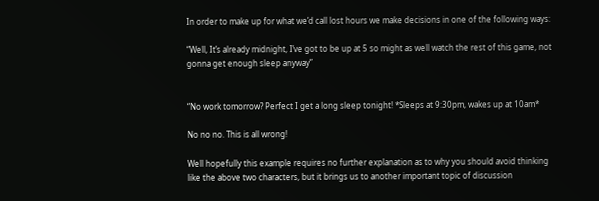In order to make up for what we’d call lost hours we make decisions in one of the following ways:

“Well, It’s already midnight, I’ve got to be up at 5 so might as well watch the rest of this game, not gonna get enough sleep anyway”


“No work tomorrow? Perfect I get a long sleep tonight! *Sleeps at 9:30pm, wakes up at 10am*

No no no. This is all wrong!

Well hopefully this example requires no further explanation as to why you should avoid thinking like the above two characters, but it brings us to another important topic of discussion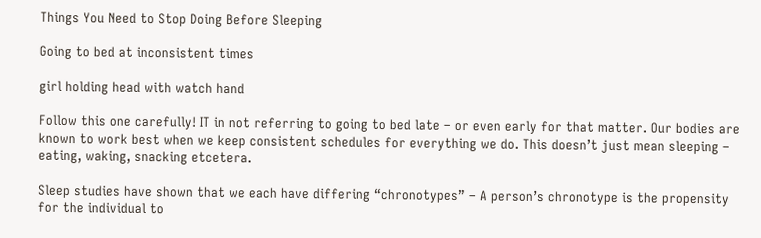Things You Need to Stop Doing Before Sleeping

Going to bed at inconsistent times

girl holding head with watch hand

Follow this one carefully! IT in not referring to going to bed late – or even early for that matter. Our bodies are known to work best when we keep consistent schedules for everything we do. This doesn’t just mean sleeping – eating, waking, snacking etcetera.

Sleep studies have shown that we each have differing “chronotypes” – A person’s chronotype is the propensity for the individual to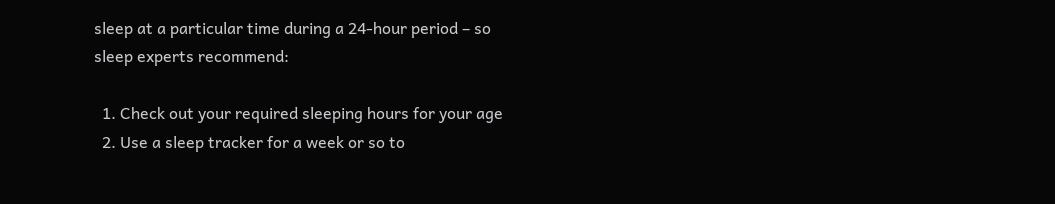sleep at a particular time during a 24-hour period – so sleep experts recommend:

  1. Check out your required sleeping hours for your age
  2. Use a sleep tracker for a week or so to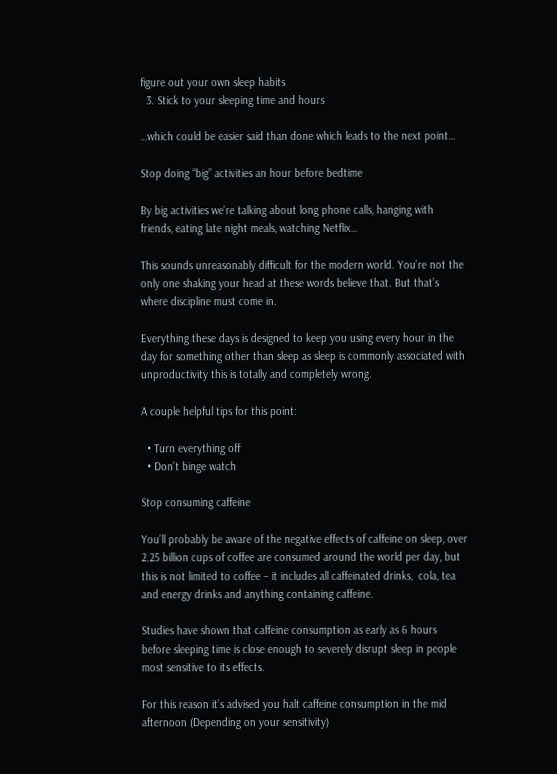figure out your own sleep habits
  3. Stick to your sleeping time and hours

…which could be easier said than done which leads to the next point…

Stop doing “big” activities an hour before bedtime

By big activities we’re talking about long phone calls, hanging with friends, eating late night meals, watching Netflix…

This sounds unreasonably difficult for the modern world. You’re not the only one shaking your head at these words believe that. But that’s where discipline must come in.

Everything these days is designed to keep you using every hour in the day for something other than sleep as sleep is commonly associated with unproductivity this is totally and completely wrong.

A couple helpful tips for this point:

  • Turn everything off
  • Don’t binge watch

Stop consuming caffeine

You’ll probably be aware of the negative effects of caffeine on sleep, over 2.25 billion cups of coffee are consumed around the world per day, but this is not limited to coffee – it includes all caffeinated drinks,  cola, tea and energy drinks and anything containing caffeine.

Studies have shown that caffeine consumption as early as 6 hours before sleeping time is close enough to severely disrupt sleep in people most sensitive to its effects.

For this reason it’s advised you halt caffeine consumption in the mid afternoon (Depending on your sensitivity)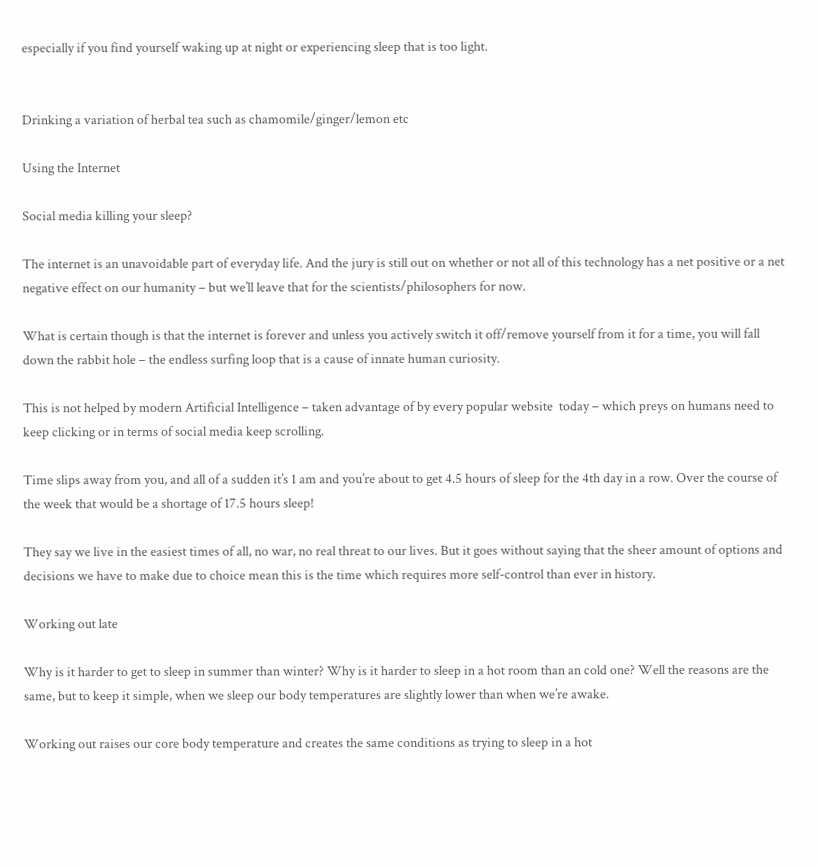especially if you find yourself waking up at night or experiencing sleep that is too light.


Drinking a variation of herbal tea such as chamomile/ginger/lemon etc

Using the Internet

Social media killing your sleep?

The internet is an unavoidable part of everyday life. And the jury is still out on whether or not all of this technology has a net positive or a net negative effect on our humanity – but we’ll leave that for the scientists/philosophers for now.

What is certain though is that the internet is forever and unless you actively switch it off/remove yourself from it for a time, you will fall down the rabbit hole – the endless surfing loop that is a cause of innate human curiosity.

This is not helped by modern Artificial Intelligence – taken advantage of by every popular website  today – which preys on humans need to keep clicking or in terms of social media keep scrolling.

Time slips away from you, and all of a sudden it’s 1 am and you’re about to get 4.5 hours of sleep for the 4th day in a row. Over the course of the week that would be a shortage of 17.5 hours sleep!

They say we live in the easiest times of all, no war, no real threat to our lives. But it goes without saying that the sheer amount of options and decisions we have to make due to choice mean this is the time which requires more self-control than ever in history.

Working out late

Why is it harder to get to sleep in summer than winter? Why is it harder to sleep in a hot room than an cold one? Well the reasons are the same, but to keep it simple, when we sleep our body temperatures are slightly lower than when we’re awake.

Working out raises our core body temperature and creates the same conditions as trying to sleep in a hot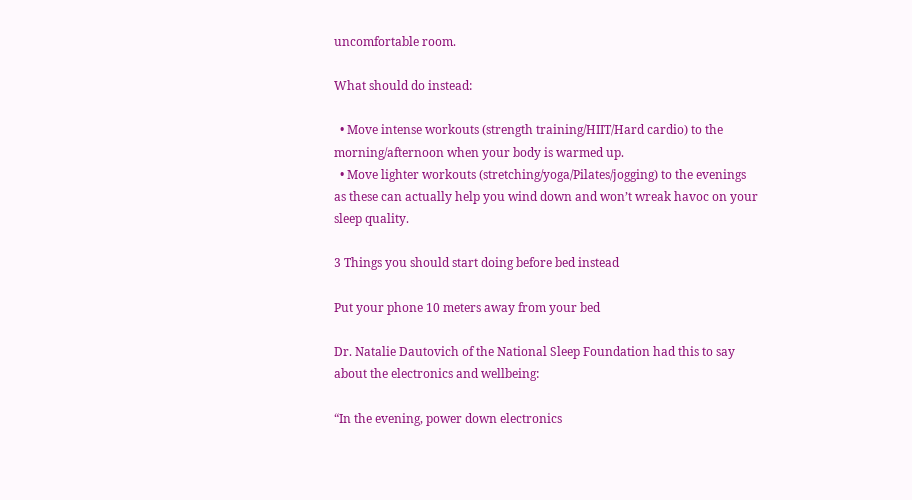uncomfortable room.

What should do instead:

  • Move intense workouts (strength training/HIIT/Hard cardio) to the morning/afternoon when your body is warmed up.
  • Move lighter workouts (stretching/yoga/Pilates/jogging) to the evenings as these can actually help you wind down and won’t wreak havoc on your sleep quality.

3 Things you should start doing before bed instead

Put your phone 10 meters away from your bed

Dr. Natalie Dautovich of the National Sleep Foundation had this to say about the electronics and wellbeing:

“In the evening, power down electronics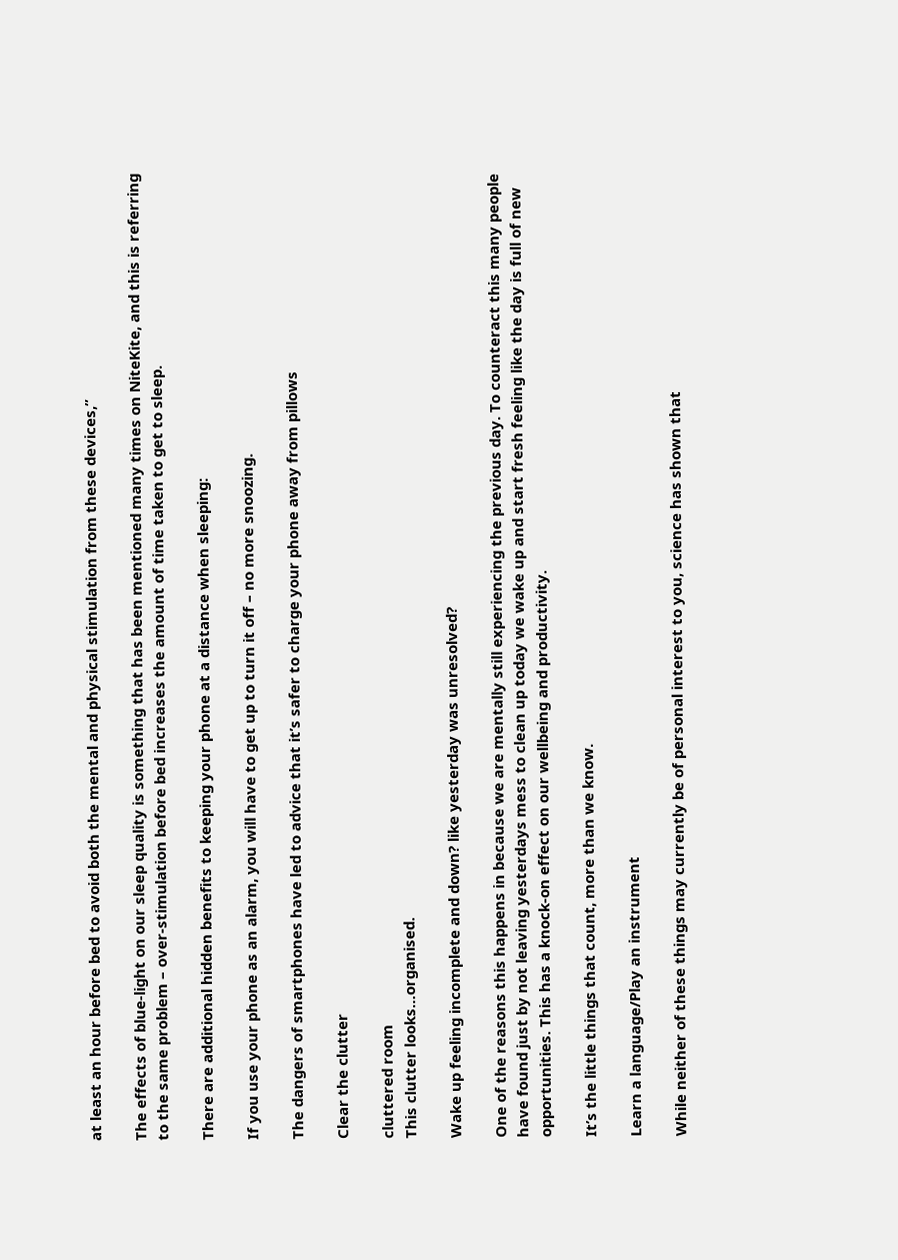at least an hour before bed to avoid both the mental and physical stimulation from these devices,”

The effects of blue-light on our sleep quality is something that has been mentioned many times on NiteKite, and this is referring to the same problem – over-stimulation before bed increases the amount of time taken to get to sleep.

There are additional hidden benefits to keeping your phone at a distance when sleeping:

If you use your phone as an alarm, you will have to get up to turn it off – no more snoozing.

The dangers of smartphones have led to advice that it’s safer to charge your phone away from pillows

Clear the clutter

cluttered room
This clutter looks…organised.

Wake up feeling incomplete and down? like yesterday was unresolved?

One of the reasons this happens in because we are mentally still experiencing the previous day. To counteract this many people have found just by not leaving yesterdays mess to clean up today we wake up and start fresh feeling like the day is full of new opportunities. This has a knock-on effect on our wellbeing and productivity.

It’s the little things that count, more than we know.

Learn a language/Play an instrument

While neither of these things may currently be of personal interest to you, science has shown that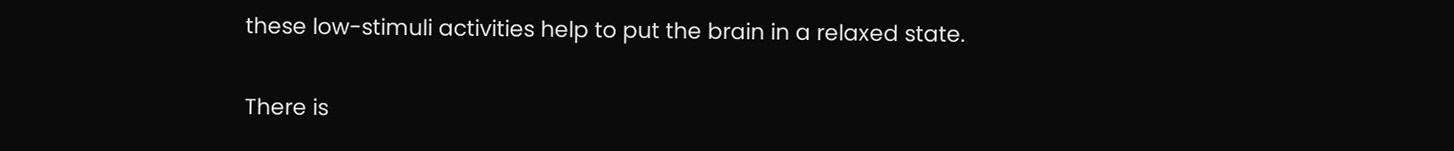these low-stimuli activities help to put the brain in a relaxed state.

There is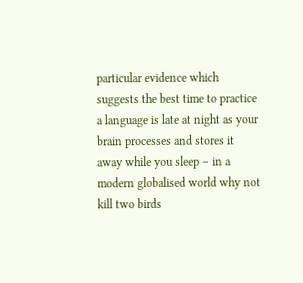particular evidence which suggests the best time to practice a language is late at night as your brain processes and stores it away while you sleep – in a modern globalised world why not kill two birds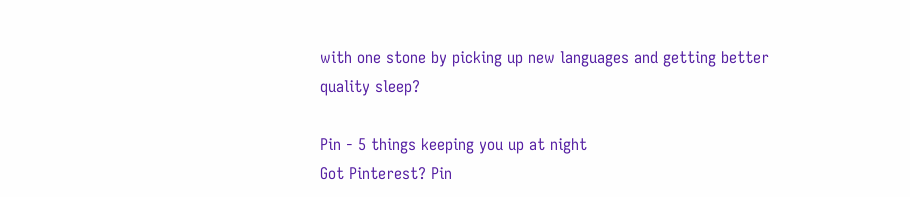with one stone by picking up new languages and getting better quality sleep?

Pin - 5 things keeping you up at night
Got Pinterest? Pin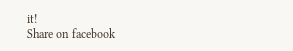it!
Share on facebook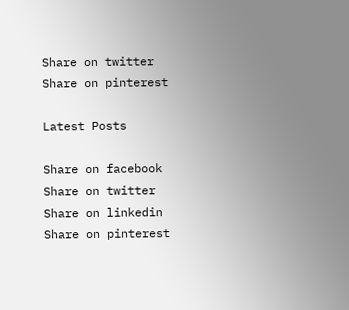Share on twitter
Share on pinterest

Latest Posts

Share on facebook
Share on twitter
Share on linkedin
Share on pinterest